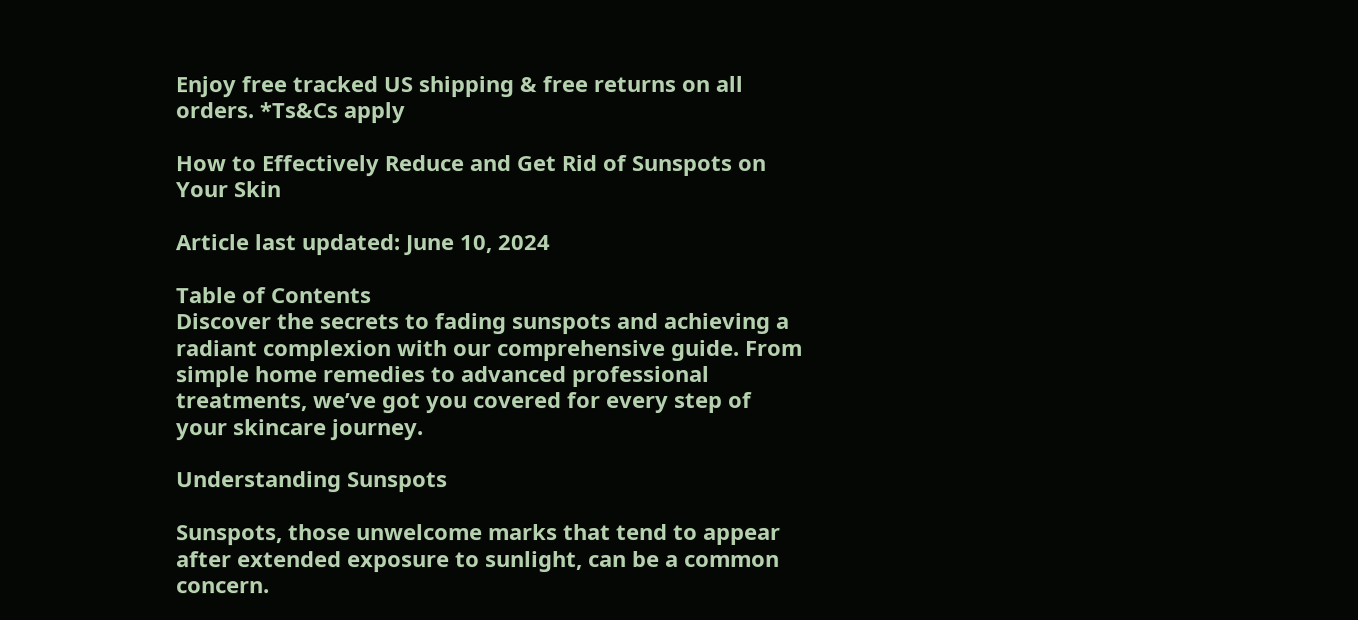Enjoy free tracked US shipping & free returns on all orders. *Ts&Cs apply

How to Effectively Reduce and Get Rid of Sunspots on Your Skin

Article last updated: June 10, 2024

Table of Contents
Discover the secrets to fading sunspots and achieving a radiant complexion with our comprehensive guide. From simple home remedies to advanced professional treatments, we’ve got you covered for every step of your skincare journey.

Understanding Sunspots

Sunspots, those unwelcome marks that tend to appear after extended exposure to sunlight, can be a common concern.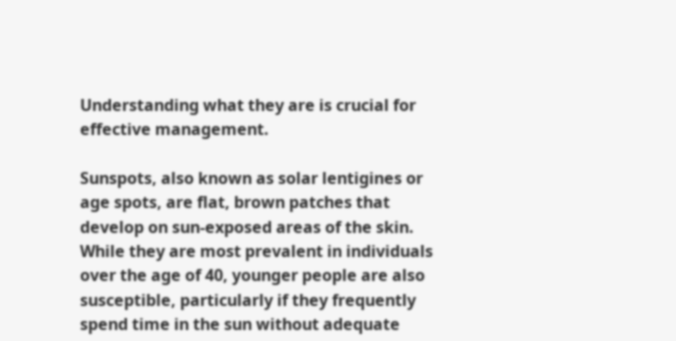Understanding what they are is crucial for effective management.

Sunspots, also known as solar lentigines or age spots, are flat, brown patches that develop on sun-exposed areas of the skin. While they are most prevalent in individuals over the age of 40, younger people are also susceptible, particularly if they frequently spend time in the sun without adequate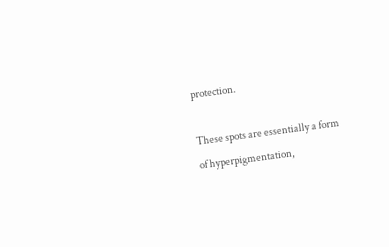protection.

These spots are essentially a form of hyperpigmentation,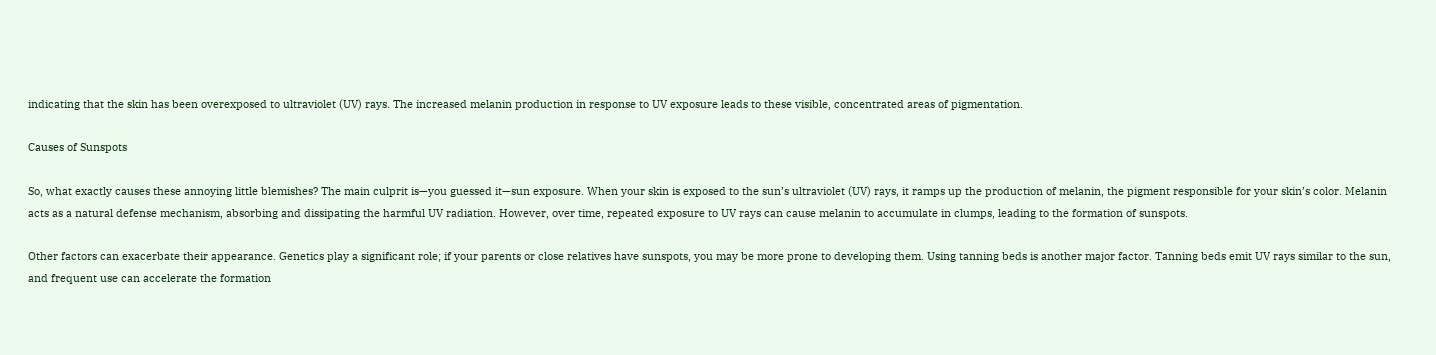indicating that the skin has been overexposed to ultraviolet (UV) rays. The increased melanin production in response to UV exposure leads to these visible, concentrated areas of pigmentation.

Causes of Sunspots

So, what exactly causes these annoying little blemishes? The main culprit is—you guessed it—sun exposure. When your skin is exposed to the sun’s ultraviolet (UV) rays, it ramps up the production of melanin, the pigment responsible for your skin’s color. Melanin acts as a natural defense mechanism, absorbing and dissipating the harmful UV radiation. However, over time, repeated exposure to UV rays can cause melanin to accumulate in clumps, leading to the formation of sunspots.

Other factors can exacerbate their appearance. Genetics play a significant role; if your parents or close relatives have sunspots, you may be more prone to developing them. Using tanning beds is another major factor. Tanning beds emit UV rays similar to the sun, and frequent use can accelerate the formation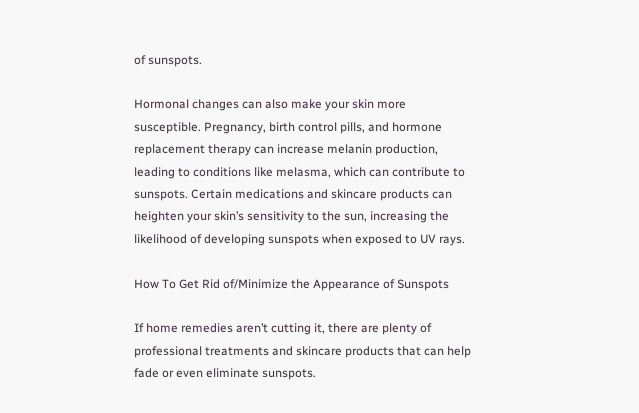of sunspots.

Hormonal changes can also make your skin more susceptible. Pregnancy, birth control pills, and hormone replacement therapy can increase melanin production, leading to conditions like melasma, which can contribute to sunspots. Certain medications and skincare products can heighten your skin’s sensitivity to the sun, increasing the likelihood of developing sunspots when exposed to UV rays.

How To Get Rid of/Minimize the Appearance of Sunspots

If home remedies aren’t cutting it, there are plenty of professional treatments and skincare products that can help fade or even eliminate sunspots.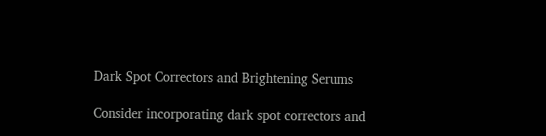Dark Spot Correctors and Brightening Serums

Consider incorporating dark spot correctors and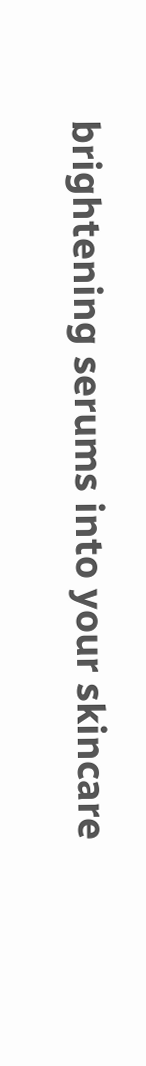brightening serums into your skincare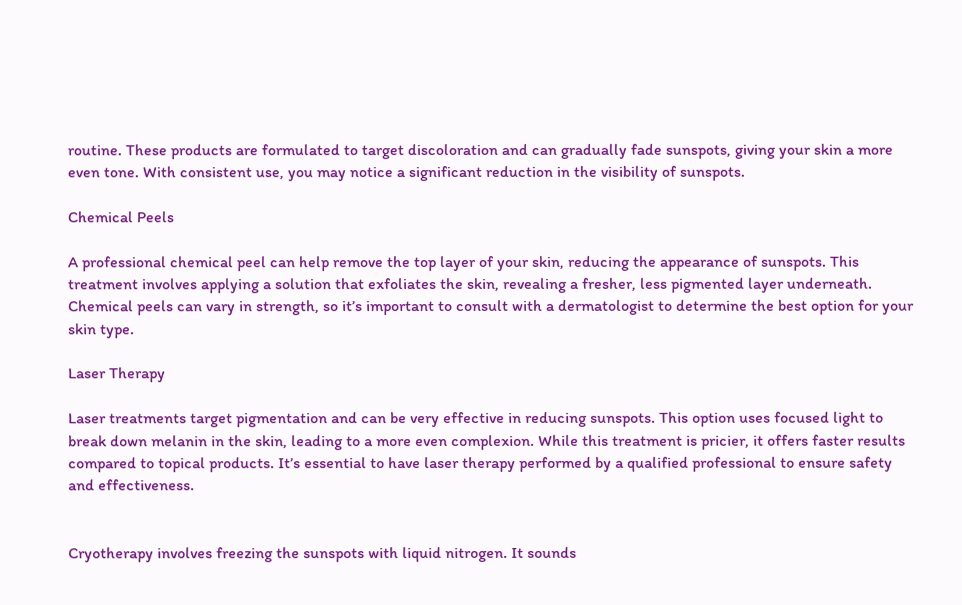routine. These products are formulated to target discoloration and can gradually fade sunspots, giving your skin a more even tone. With consistent use, you may notice a significant reduction in the visibility of sunspots.

Chemical Peels

A professional chemical peel can help remove the top layer of your skin, reducing the appearance of sunspots. This treatment involves applying a solution that exfoliates the skin, revealing a fresher, less pigmented layer underneath. Chemical peels can vary in strength, so it’s important to consult with a dermatologist to determine the best option for your skin type.

Laser Therapy

Laser treatments target pigmentation and can be very effective in reducing sunspots. This option uses focused light to break down melanin in the skin, leading to a more even complexion. While this treatment is pricier, it offers faster results compared to topical products. It’s essential to have laser therapy performed by a qualified professional to ensure safety and effectiveness.


Cryotherapy involves freezing the sunspots with liquid nitrogen. It sounds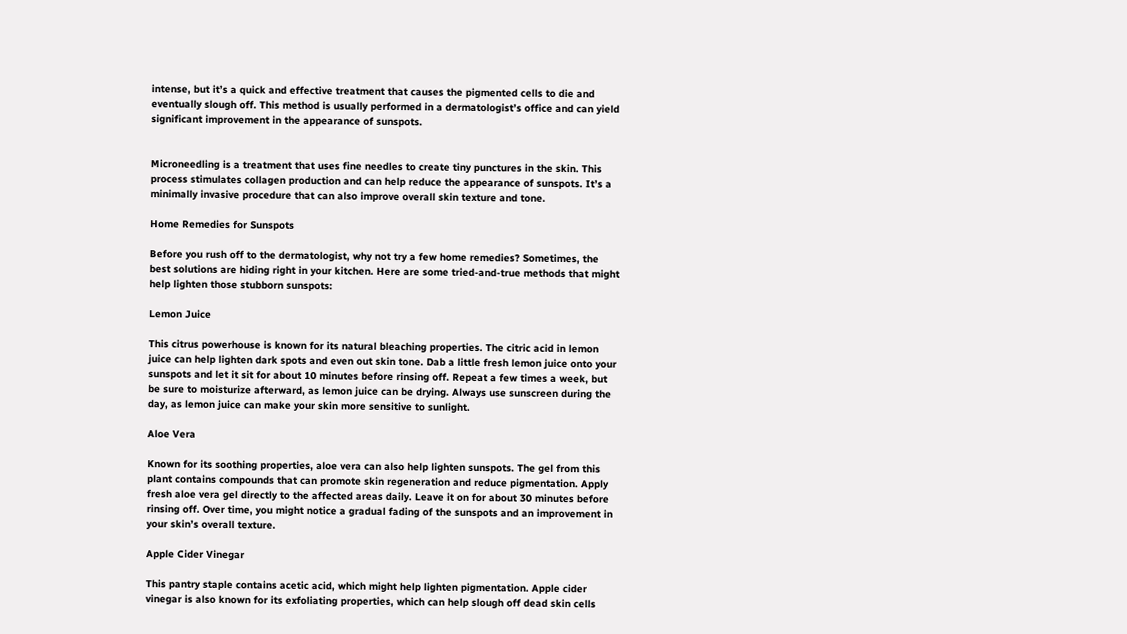intense, but it’s a quick and effective treatment that causes the pigmented cells to die and eventually slough off. This method is usually performed in a dermatologist’s office and can yield significant improvement in the appearance of sunspots.


Microneedling is a treatment that uses fine needles to create tiny punctures in the skin. This process stimulates collagen production and can help reduce the appearance of sunspots. It’s a minimally invasive procedure that can also improve overall skin texture and tone.

Home Remedies for Sunspots

Before you rush off to the dermatologist, why not try a few home remedies? Sometimes, the best solutions are hiding right in your kitchen. Here are some tried-and-true methods that might help lighten those stubborn sunspots:

Lemon Juice

This citrus powerhouse is known for its natural bleaching properties. The citric acid in lemon juice can help lighten dark spots and even out skin tone. Dab a little fresh lemon juice onto your sunspots and let it sit for about 10 minutes before rinsing off. Repeat a few times a week, but be sure to moisturize afterward, as lemon juice can be drying. Always use sunscreen during the day, as lemon juice can make your skin more sensitive to sunlight.

Aloe Vera

Known for its soothing properties, aloe vera can also help lighten sunspots. The gel from this plant contains compounds that can promote skin regeneration and reduce pigmentation. Apply fresh aloe vera gel directly to the affected areas daily. Leave it on for about 30 minutes before rinsing off. Over time, you might notice a gradual fading of the sunspots and an improvement in your skin’s overall texture.

Apple Cider Vinegar

This pantry staple contains acetic acid, which might help lighten pigmentation. Apple cider vinegar is also known for its exfoliating properties, which can help slough off dead skin cells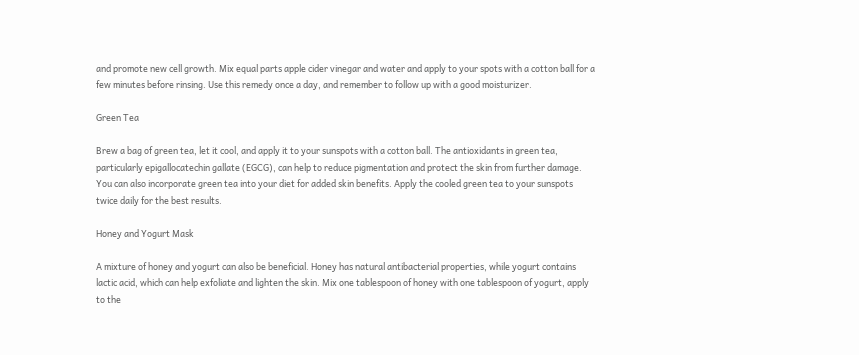and promote new cell growth. Mix equal parts apple cider vinegar and water and apply to your spots with a cotton ball for a few minutes before rinsing. Use this remedy once a day, and remember to follow up with a good moisturizer.

Green Tea

Brew a bag of green tea, let it cool, and apply it to your sunspots with a cotton ball. The antioxidants in green tea, particularly epigallocatechin gallate (EGCG), can help to reduce pigmentation and protect the skin from further damage. You can also incorporate green tea into your diet for added skin benefits. Apply the cooled green tea to your sunspots twice daily for the best results.

Honey and Yogurt Mask

A mixture of honey and yogurt can also be beneficial. Honey has natural antibacterial properties, while yogurt contains lactic acid, which can help exfoliate and lighten the skin. Mix one tablespoon of honey with one tablespoon of yogurt, apply to the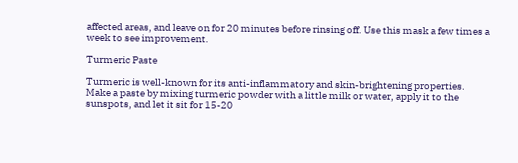affected areas, and leave on for 20 minutes before rinsing off. Use this mask a few times a week to see improvement.

Turmeric Paste

Turmeric is well-known for its anti-inflammatory and skin-brightening properties. Make a paste by mixing turmeric powder with a little milk or water, apply it to the sunspots, and let it sit for 15-20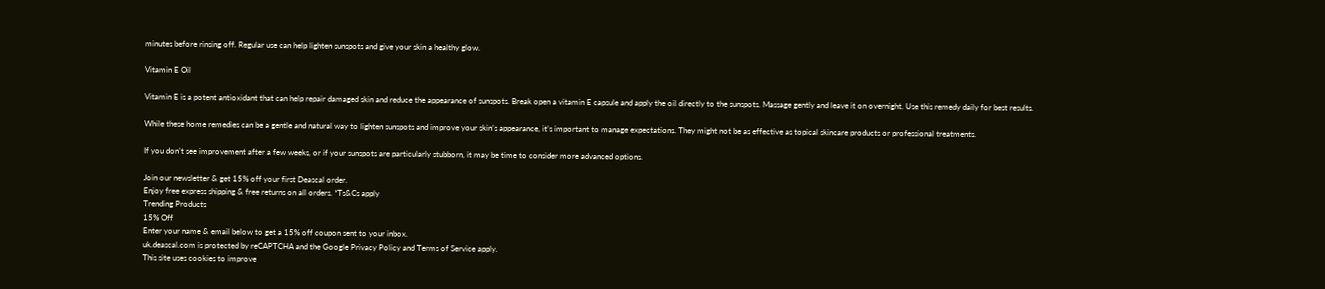minutes before rinsing off. Regular use can help lighten sunspots and give your skin a healthy glow.

Vitamin E Oil

Vitamin E is a potent antioxidant that can help repair damaged skin and reduce the appearance of sunspots. Break open a vitamin E capsule and apply the oil directly to the sunspots. Massage gently and leave it on overnight. Use this remedy daily for best results.

While these home remedies can be a gentle and natural way to lighten sunspots and improve your skin’s appearance, it’s important to manage expectations. They might not be as effective as topical skincare products or professional treatments.

If you don’t see improvement after a few weeks, or if your sunspots are particularly stubborn, it may be time to consider more advanced options.

Join our newsletter & get 15% off your first Deascal order.
Enjoy free express shipping & free returns on all orders. *Ts&Cs apply
Trending Products
15% Off
Enter your name & email below to get a 15% off coupon sent to your inbox.
uk.deascal.com is protected by reCAPTCHA and the Google Privacy Policy and Terms of Service apply.
This site uses cookies to improve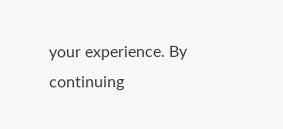your experience. By continuing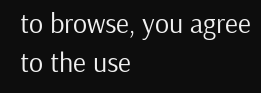to browse, you agree to the use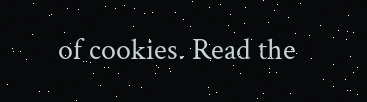of cookies. Read the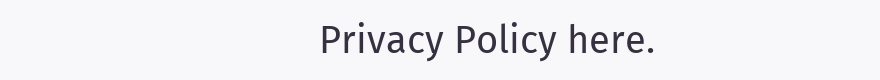Privacy Policy here.